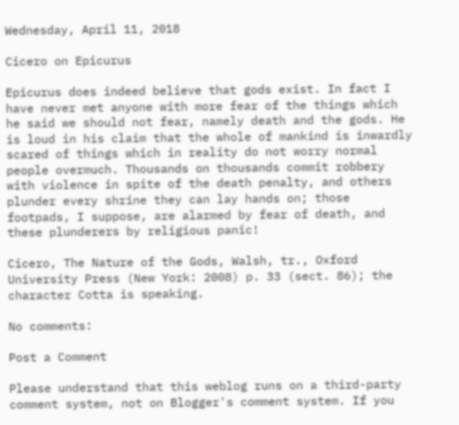Wednesday, April 11, 2018

Cicero on Epicurus

Epicurus does indeed believe that gods exist. In fact I have never met anyone with more fear of the things which he said we should not fear, namely death and the gods. He is loud in his claim that the whole of mankind is inwardly scared of things which in reality do not worry normal people overmuch. Thousands on thousands commit robbery with violence in spite of the death penalty, and others plunder every shrine they can lay hands on; those footpads, I suppose, are alarmed by fear of death, and these plunderers by religious panic!

Cicero, The Nature of the Gods, Walsh, tr., Oxford University Press (New York: 2008) p. 33 (sect. 86); the character Cotta is speaking.

No comments:

Post a Comment

Please understand that this weblog runs on a third-party comment system, not on Blogger's comment system. If you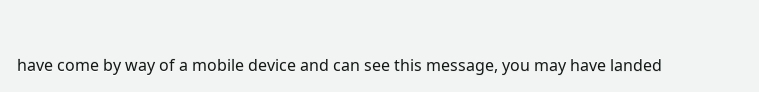have come by way of a mobile device and can see this message, you may have landed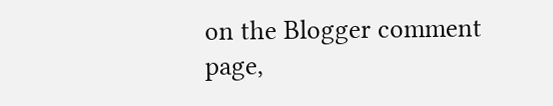on the Blogger comment page,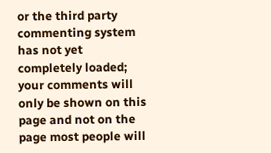or the third party commenting system has not yet completely loaded; your comments will only be shown on this page and not on the page most people will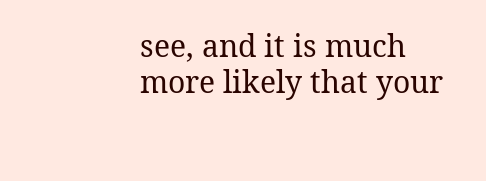see, and it is much more likely that your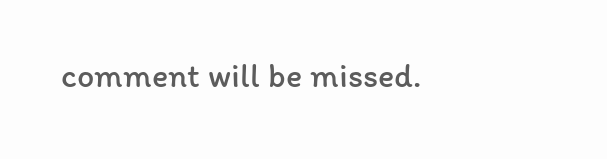comment will be missed.